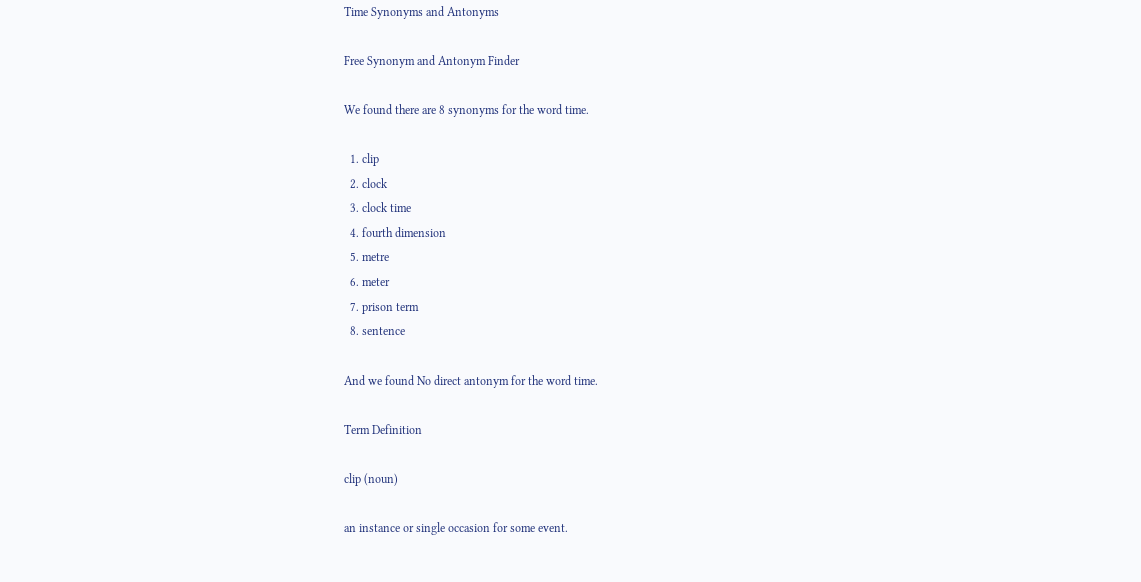Time Synonyms and Antonyms

Free Synonym and Antonym Finder

We found there are 8 synonyms for the word time.

  1. clip
  2. clock
  3. clock time
  4. fourth dimension
  5. metre
  6. meter
  7. prison term
  8. sentence

And we found No direct antonym for the word time.

Term Definition

clip (noun)

an instance or single occasion for some event.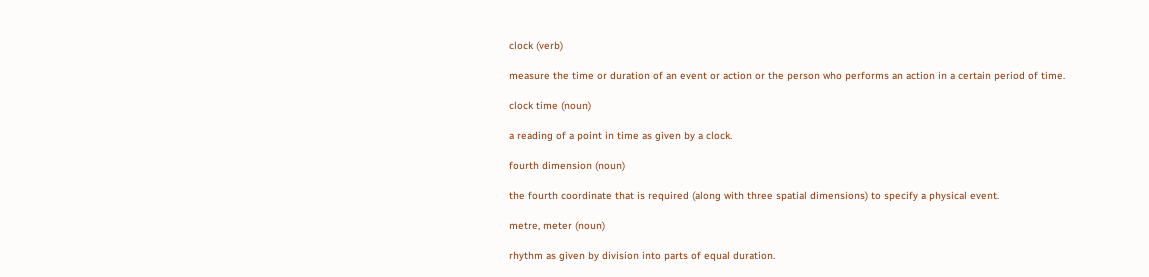clock (verb)

measure the time or duration of an event or action or the person who performs an action in a certain period of time.

clock time (noun)

a reading of a point in time as given by a clock.

fourth dimension (noun)

the fourth coordinate that is required (along with three spatial dimensions) to specify a physical event.

metre, meter (noun)

rhythm as given by division into parts of equal duration.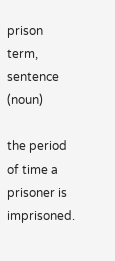prison term, sentence (noun)

the period of time a prisoner is imprisoned.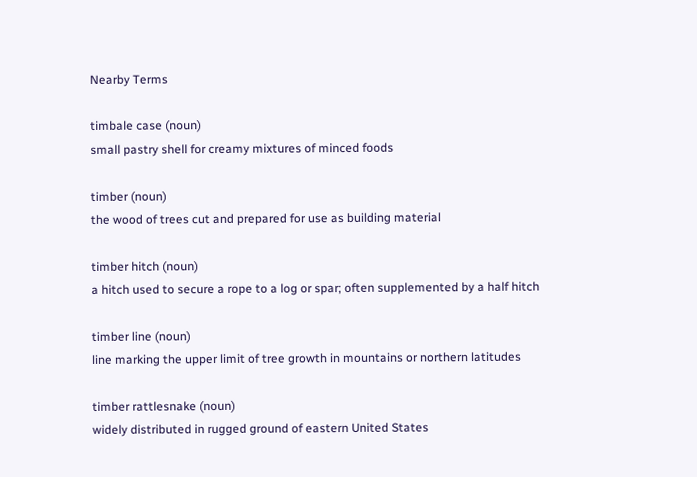Nearby Terms

timbale case (noun)
small pastry shell for creamy mixtures of minced foods

timber (noun)
the wood of trees cut and prepared for use as building material

timber hitch (noun)
a hitch used to secure a rope to a log or spar; often supplemented by a half hitch

timber line (noun)
line marking the upper limit of tree growth in mountains or northern latitudes

timber rattlesnake (noun)
widely distributed in rugged ground of eastern United States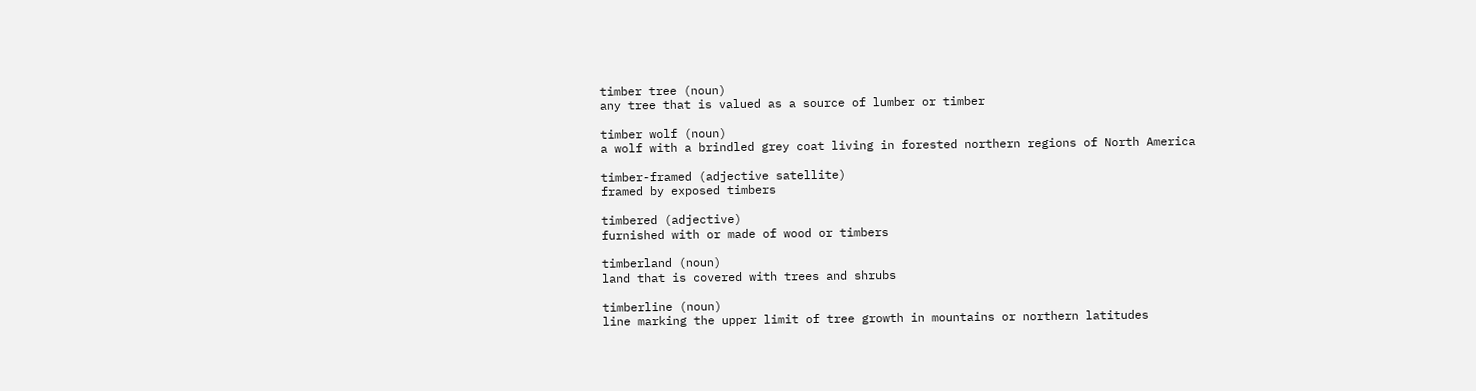timber tree (noun)
any tree that is valued as a source of lumber or timber

timber wolf (noun)
a wolf with a brindled grey coat living in forested northern regions of North America

timber-framed (adjective satellite)
framed by exposed timbers

timbered (adjective)
furnished with or made of wood or timbers

timberland (noun)
land that is covered with trees and shrubs

timberline (noun)
line marking the upper limit of tree growth in mountains or northern latitudes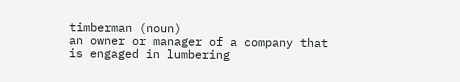timberman (noun)
an owner or manager of a company that is engaged in lumbering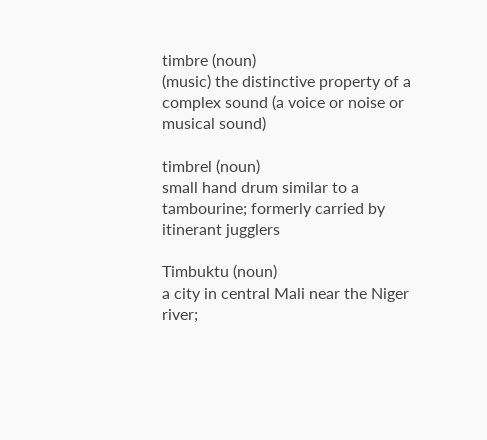timbre (noun)
(music) the distinctive property of a complex sound (a voice or noise or musical sound)

timbrel (noun)
small hand drum similar to a tambourine; formerly carried by itinerant jugglers

Timbuktu (noun)
a city in central Mali near the Niger river;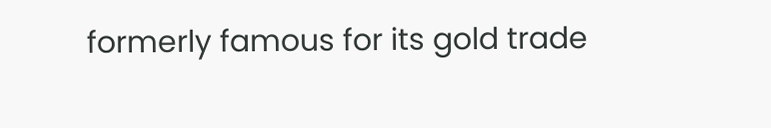formerly famous for its gold trade